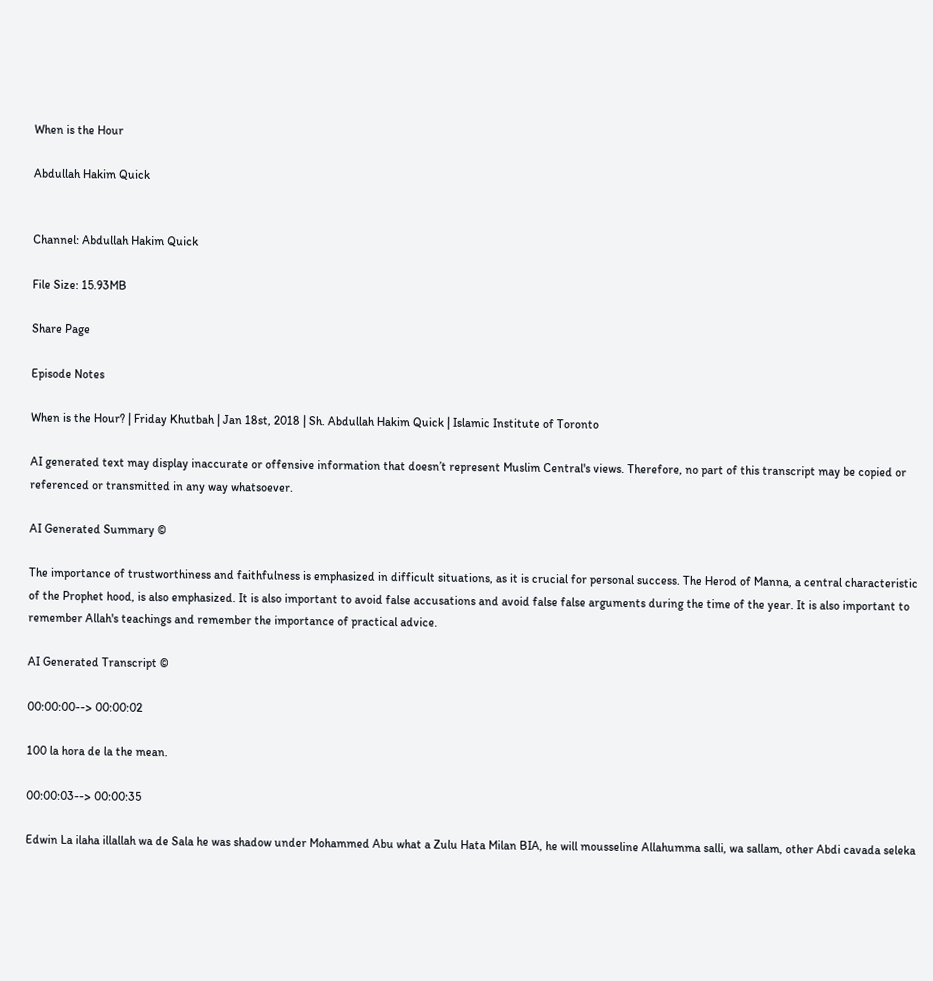When is the Hour

Abdullah Hakim Quick


Channel: Abdullah Hakim Quick

File Size: 15.93MB

Share Page

Episode Notes

When is the Hour? | Friday Khutbah | Jan 18st, 2018 | Sh. Abdullah Hakim Quick | Islamic Institute of Toronto

AI generated text may display inaccurate or offensive information that doesn’t represent Muslim Central's views. Therefore, no part of this transcript may be copied or referenced or transmitted in any way whatsoever.

AI Generated Summary ©

The importance of trustworthiness and faithfulness is emphasized in difficult situations, as it is crucial for personal success. The Herod of Manna, a central characteristic of the Prophet hood, is also emphasized. It is also important to avoid false accusations and avoid false false arguments during the time of the year. It is also important to remember Allah's teachings and remember the importance of practical advice.

AI Generated Transcript ©

00:00:00--> 00:00:02

100 la hora de la the mean.

00:00:03--> 00:00:35

Edwin La ilaha illallah wa de Sala he was shadow under Mohammed Abu what a Zulu Hata Milan BIA, he will mousseline Allahumma salli, wa sallam, other Abdi cavada seleka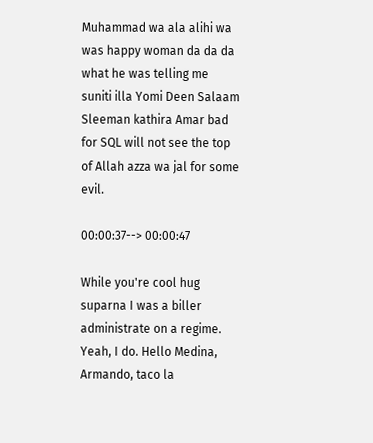Muhammad wa ala alihi wa was happy woman da da da what he was telling me suniti illa Yomi Deen Salaam Sleeman kathira Amar bad for SQL will not see the top of Allah azza wa jal for some evil.

00:00:37--> 00:00:47

While you're cool hug suparna I was a biller administrate on a regime. Yeah, I do. Hello Medina, Armando, taco la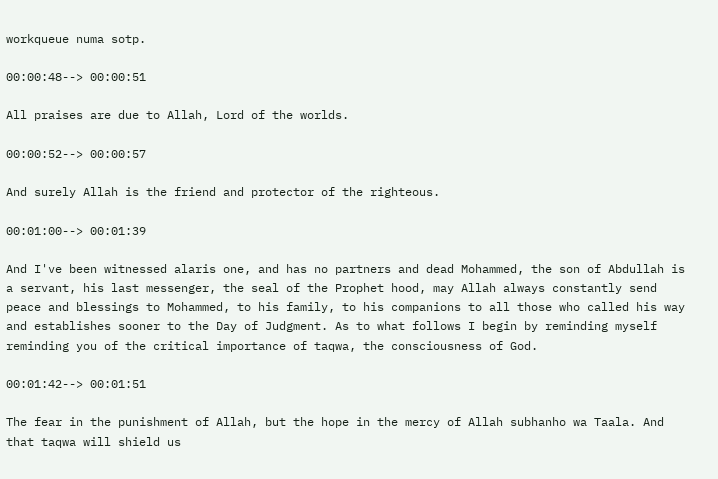workqueue numa sotp.

00:00:48--> 00:00:51

All praises are due to Allah, Lord of the worlds.

00:00:52--> 00:00:57

And surely Allah is the friend and protector of the righteous.

00:01:00--> 00:01:39

And I've been witnessed alaris one, and has no partners and dead Mohammed, the son of Abdullah is a servant, his last messenger, the seal of the Prophet hood, may Allah always constantly send peace and blessings to Mohammed, to his family, to his companions to all those who called his way and establishes sooner to the Day of Judgment. As to what follows I begin by reminding myself reminding you of the critical importance of taqwa, the consciousness of God.

00:01:42--> 00:01:51

The fear in the punishment of Allah, but the hope in the mercy of Allah subhanho wa Taala. And that taqwa will shield us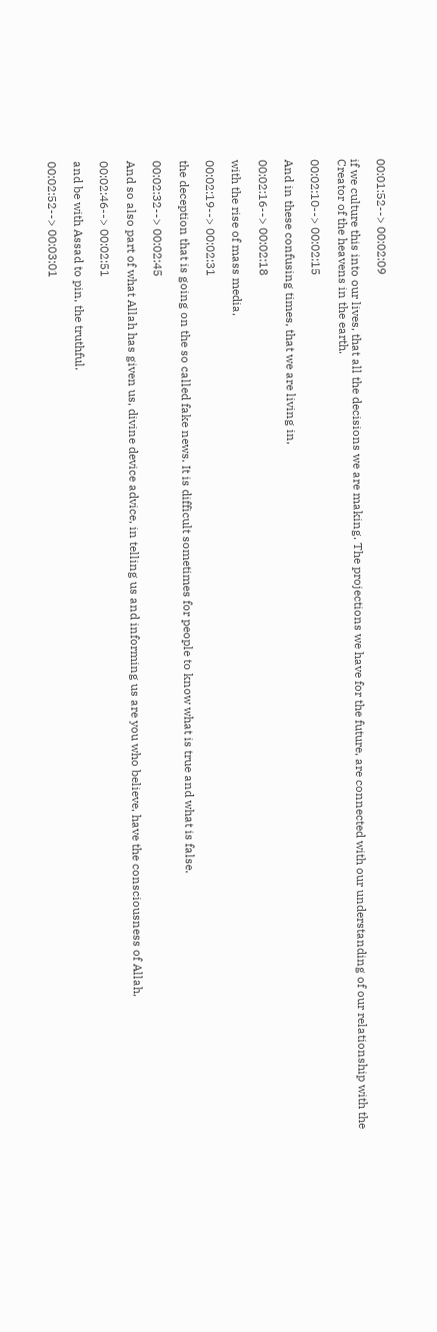00:01:52--> 00:02:09

if we culture this into our lives, that all the decisions we are making. The projections we have for the future, are connected with our understanding of our relationship with the Creator of the heavens in the earth.

00:02:10--> 00:02:15

And in these confusing times, that we are living in,

00:02:16--> 00:02:18

with the rise of mass media,

00:02:19--> 00:02:31

the deception that is going on the so called fake news. It is difficult sometimes for people to know what is true and what is false.

00:02:32--> 00:02:45

And so also part of what Allah has given us, divine device advice, in telling us and informing us are you who believe, have the consciousness of Allah,

00:02:46--> 00:02:51

and be with Assad to pin, the truthful.

00:02:52--> 00:03:01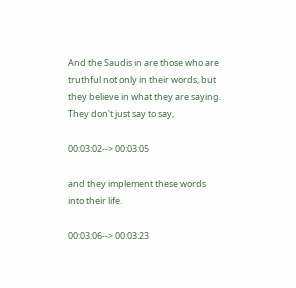And the Saudis in are those who are truthful not only in their words, but they believe in what they are saying. They don't just say to say,

00:03:02--> 00:03:05

and they implement these words into their life.

00:03:06--> 00:03:23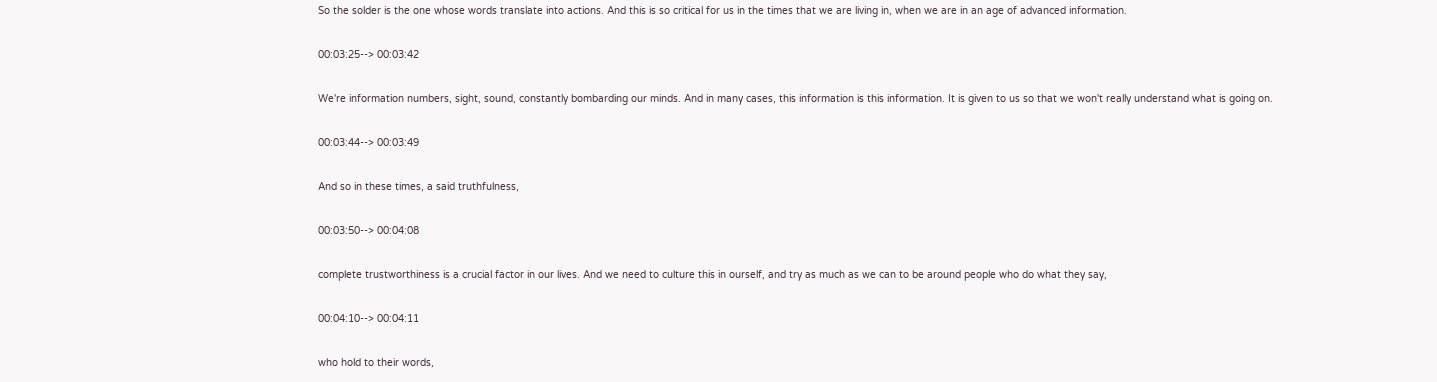So the solder is the one whose words translate into actions. And this is so critical for us in the times that we are living in, when we are in an age of advanced information.

00:03:25--> 00:03:42

We're information numbers, sight, sound, constantly bombarding our minds. And in many cases, this information is this information. It is given to us so that we won't really understand what is going on.

00:03:44--> 00:03:49

And so in these times, a said truthfulness,

00:03:50--> 00:04:08

complete trustworthiness is a crucial factor in our lives. And we need to culture this in ourself, and try as much as we can to be around people who do what they say,

00:04:10--> 00:04:11

who hold to their words,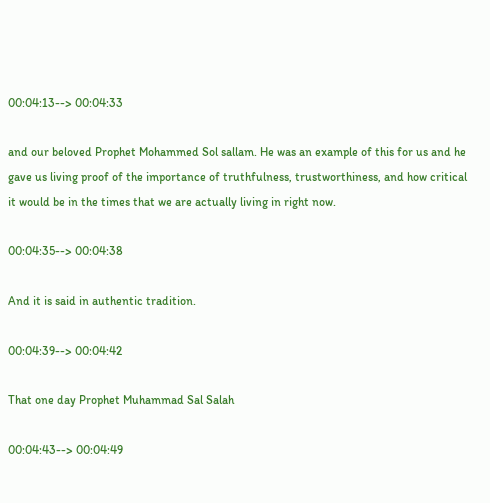00:04:13--> 00:04:33

and our beloved Prophet Mohammed Sol sallam. He was an example of this for us and he gave us living proof of the importance of truthfulness, trustworthiness, and how critical it would be in the times that we are actually living in right now.

00:04:35--> 00:04:38

And it is said in authentic tradition.

00:04:39--> 00:04:42

That one day Prophet Muhammad Sal Salah

00:04:43--> 00:04:49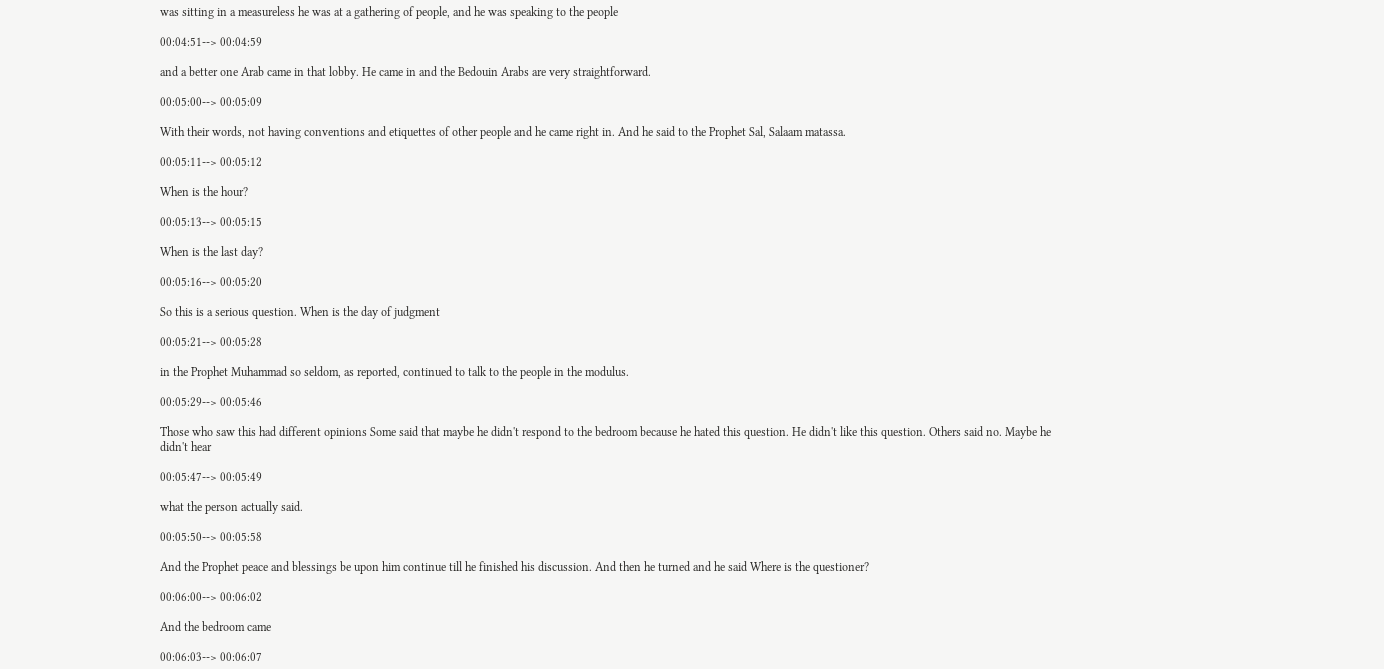was sitting in a measureless he was at a gathering of people, and he was speaking to the people

00:04:51--> 00:04:59

and a better one Arab came in that lobby. He came in and the Bedouin Arabs are very straightforward.

00:05:00--> 00:05:09

With their words, not having conventions and etiquettes of other people and he came right in. And he said to the Prophet Sal, Salaam matassa.

00:05:11--> 00:05:12

When is the hour?

00:05:13--> 00:05:15

When is the last day?

00:05:16--> 00:05:20

So this is a serious question. When is the day of judgment

00:05:21--> 00:05:28

in the Prophet Muhammad so seldom, as reported, continued to talk to the people in the modulus.

00:05:29--> 00:05:46

Those who saw this had different opinions Some said that maybe he didn't respond to the bedroom because he hated this question. He didn't like this question. Others said no. Maybe he didn't hear

00:05:47--> 00:05:49

what the person actually said.

00:05:50--> 00:05:58

And the Prophet peace and blessings be upon him continue till he finished his discussion. And then he turned and he said Where is the questioner?

00:06:00--> 00:06:02

And the bedroom came

00:06:03--> 00:06:07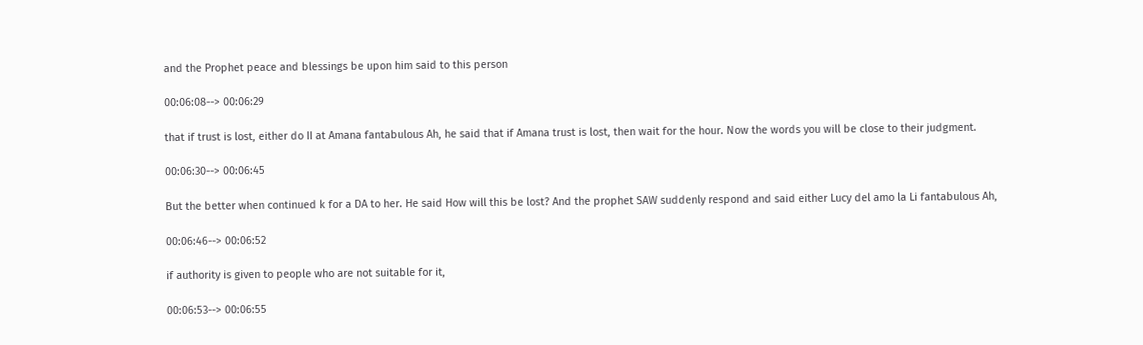and the Prophet peace and blessings be upon him said to this person

00:06:08--> 00:06:29

that if trust is lost, either do II at Amana fantabulous Ah, he said that if Amana trust is lost, then wait for the hour. Now the words you will be close to their judgment.

00:06:30--> 00:06:45

But the better when continued k for a DA to her. He said How will this be lost? And the prophet SAW suddenly respond and said either Lucy del amo la Li fantabulous Ah,

00:06:46--> 00:06:52

if authority is given to people who are not suitable for it,

00:06:53--> 00:06:55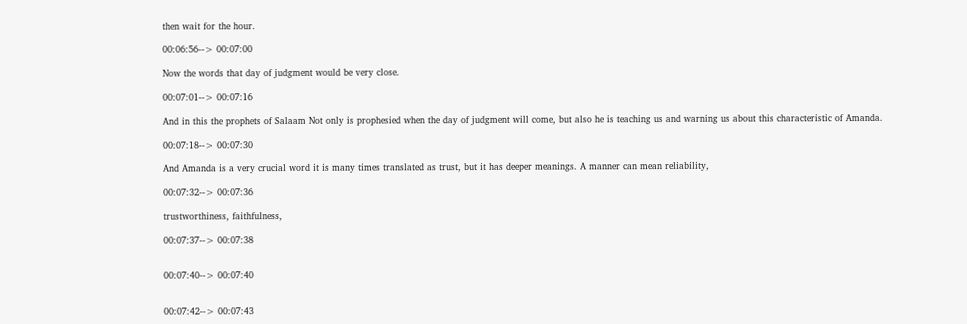then wait for the hour.

00:06:56--> 00:07:00

Now the words that day of judgment would be very close.

00:07:01--> 00:07:16

And in this the prophets of Salaam Not only is prophesied when the day of judgment will come, but also he is teaching us and warning us about this characteristic of Amanda.

00:07:18--> 00:07:30

And Amanda is a very crucial word it is many times translated as trust, but it has deeper meanings. A manner can mean reliability,

00:07:32--> 00:07:36

trustworthiness, faithfulness,

00:07:37--> 00:07:38


00:07:40--> 00:07:40


00:07:42--> 00:07:43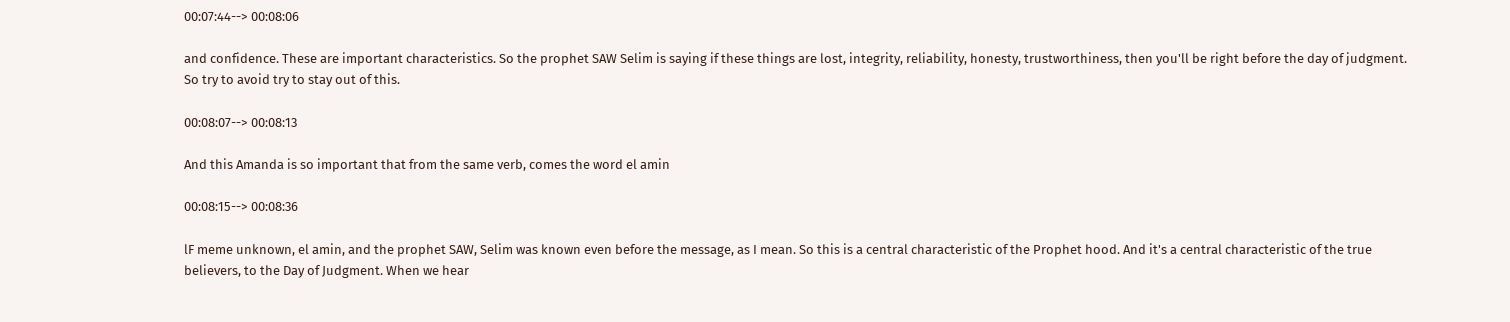00:07:44--> 00:08:06

and confidence. These are important characteristics. So the prophet SAW Selim is saying if these things are lost, integrity, reliability, honesty, trustworthiness, then you'll be right before the day of judgment. So try to avoid try to stay out of this.

00:08:07--> 00:08:13

And this Amanda is so important that from the same verb, comes the word el amin

00:08:15--> 00:08:36

lF meme unknown, el amin, and the prophet SAW, Selim was known even before the message, as I mean. So this is a central characteristic of the Prophet hood. And it's a central characteristic of the true believers, to the Day of Judgment. When we hear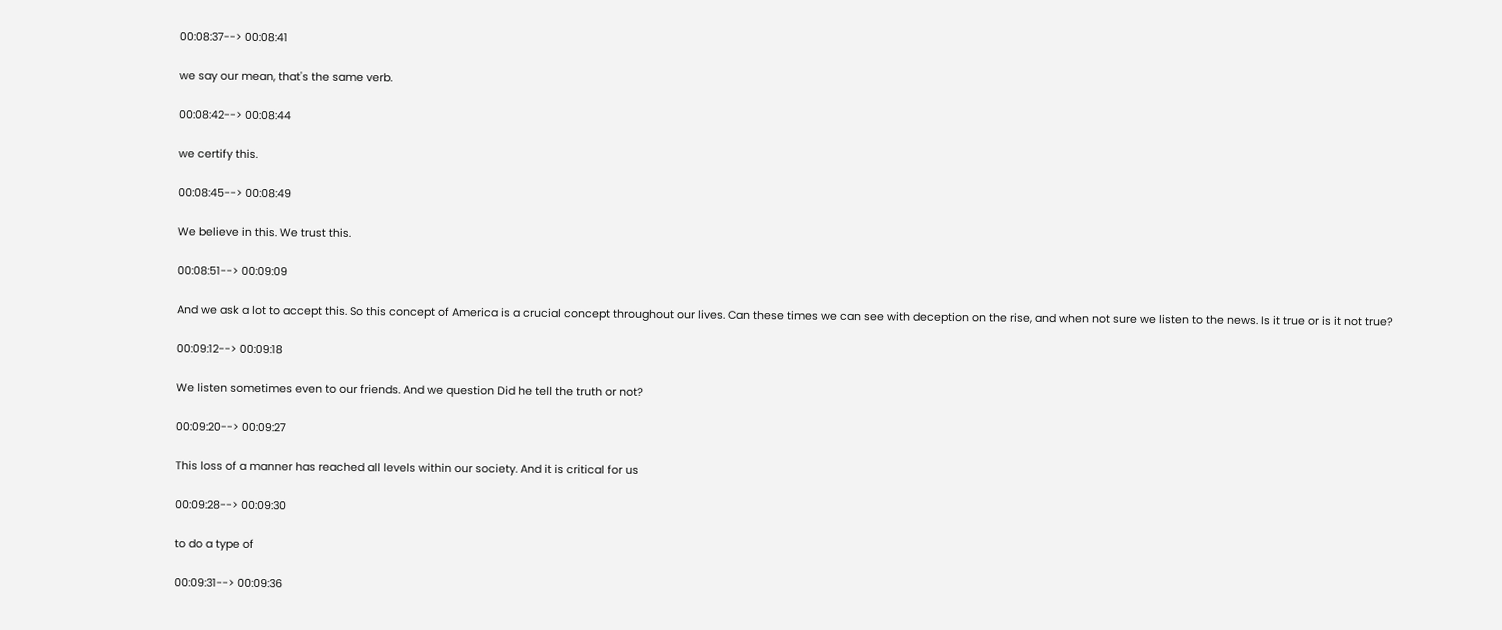00:08:37--> 00:08:41

we say our mean, that's the same verb.

00:08:42--> 00:08:44

we certify this.

00:08:45--> 00:08:49

We believe in this. We trust this.

00:08:51--> 00:09:09

And we ask a lot to accept this. So this concept of America is a crucial concept throughout our lives. Can these times we can see with deception on the rise, and when not sure we listen to the news. Is it true or is it not true?

00:09:12--> 00:09:18

We listen sometimes even to our friends. And we question Did he tell the truth or not?

00:09:20--> 00:09:27

This loss of a manner has reached all levels within our society. And it is critical for us

00:09:28--> 00:09:30

to do a type of

00:09:31--> 00:09:36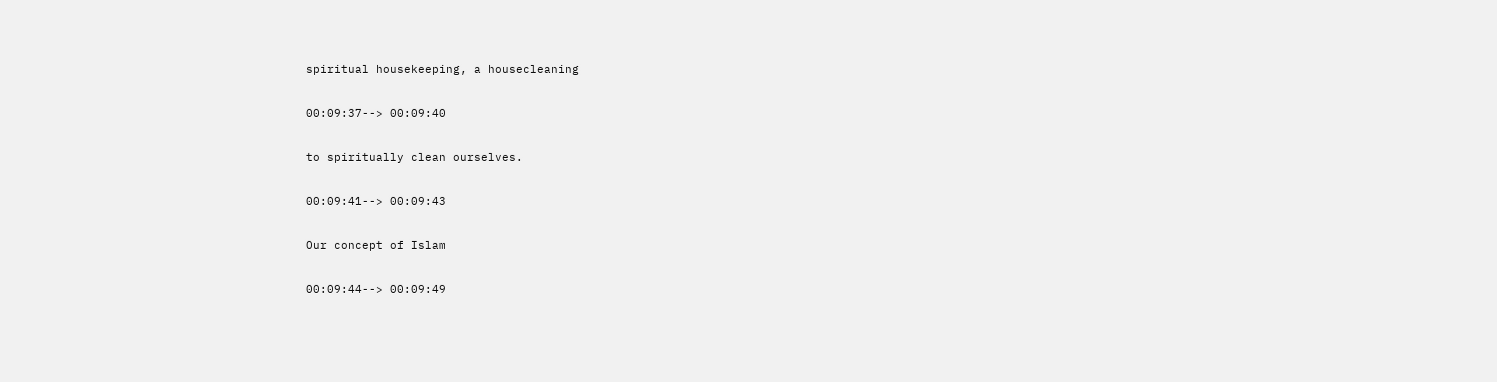spiritual housekeeping, a housecleaning

00:09:37--> 00:09:40

to spiritually clean ourselves.

00:09:41--> 00:09:43

Our concept of Islam

00:09:44--> 00:09:49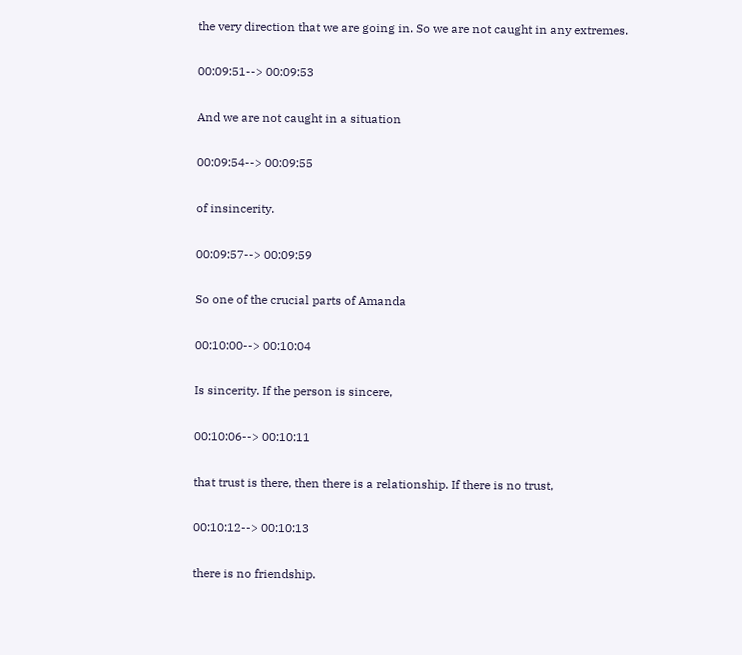the very direction that we are going in. So we are not caught in any extremes.

00:09:51--> 00:09:53

And we are not caught in a situation

00:09:54--> 00:09:55

of insincerity.

00:09:57--> 00:09:59

So one of the crucial parts of Amanda

00:10:00--> 00:10:04

Is sincerity. If the person is sincere,

00:10:06--> 00:10:11

that trust is there, then there is a relationship. If there is no trust,

00:10:12--> 00:10:13

there is no friendship.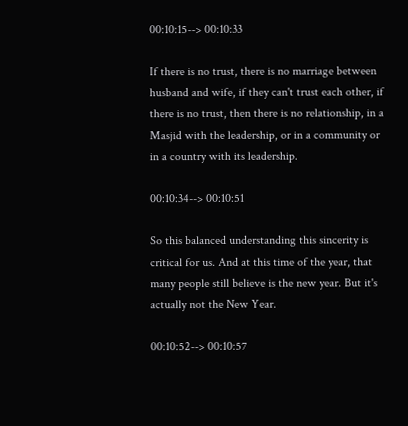00:10:15--> 00:10:33

If there is no trust, there is no marriage between husband and wife, if they can't trust each other, if there is no trust, then there is no relationship, in a Masjid with the leadership, or in a community or in a country with its leadership.

00:10:34--> 00:10:51

So this balanced understanding this sincerity is critical for us. And at this time of the year, that many people still believe is the new year. But it's actually not the New Year.

00:10:52--> 00:10:57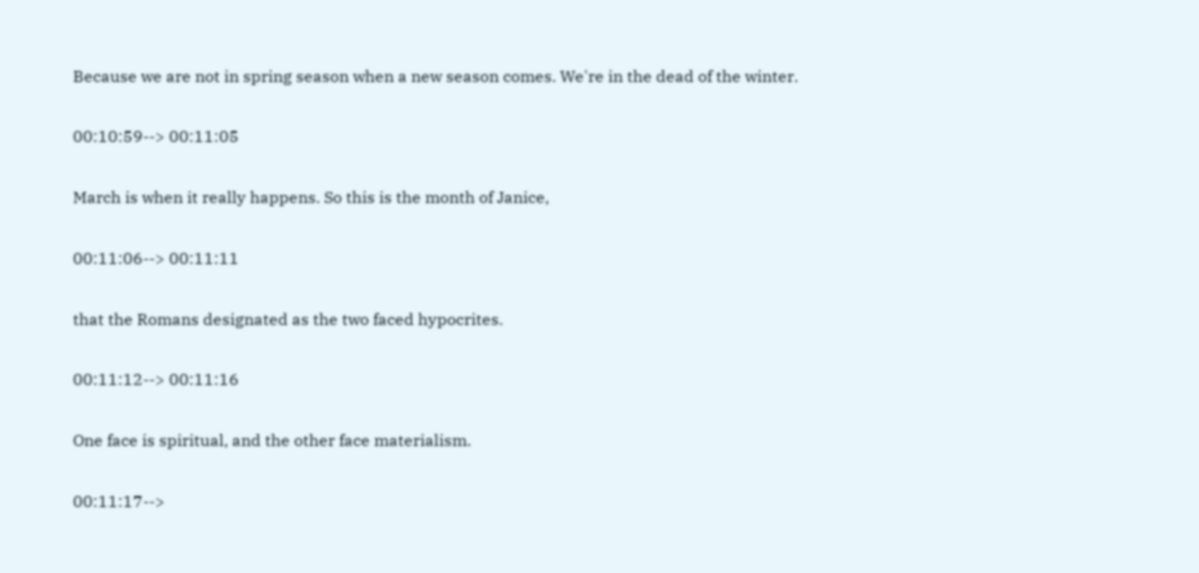Because we are not in spring season when a new season comes. We're in the dead of the winter.

00:10:59--> 00:11:05

March is when it really happens. So this is the month of Janice,

00:11:06--> 00:11:11

that the Romans designated as the two faced hypocrites.

00:11:12--> 00:11:16

One face is spiritual, and the other face materialism.

00:11:17-->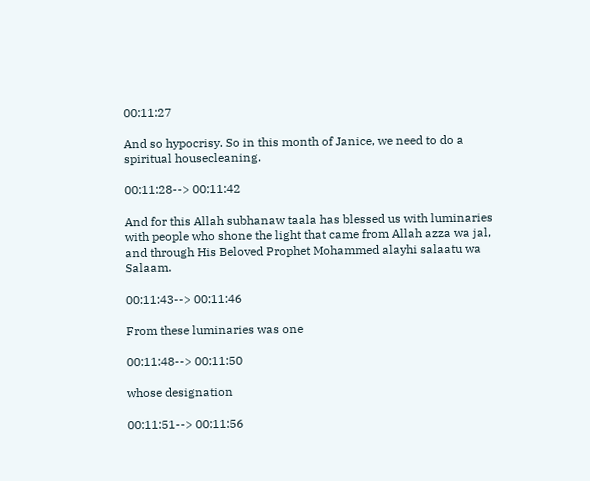00:11:27

And so hypocrisy. So in this month of Janice, we need to do a spiritual housecleaning.

00:11:28--> 00:11:42

And for this Allah subhanaw taala has blessed us with luminaries with people who shone the light that came from Allah azza wa jal, and through His Beloved Prophet Mohammed alayhi salaatu wa Salaam.

00:11:43--> 00:11:46

From these luminaries was one

00:11:48--> 00:11:50

whose designation

00:11:51--> 00:11:56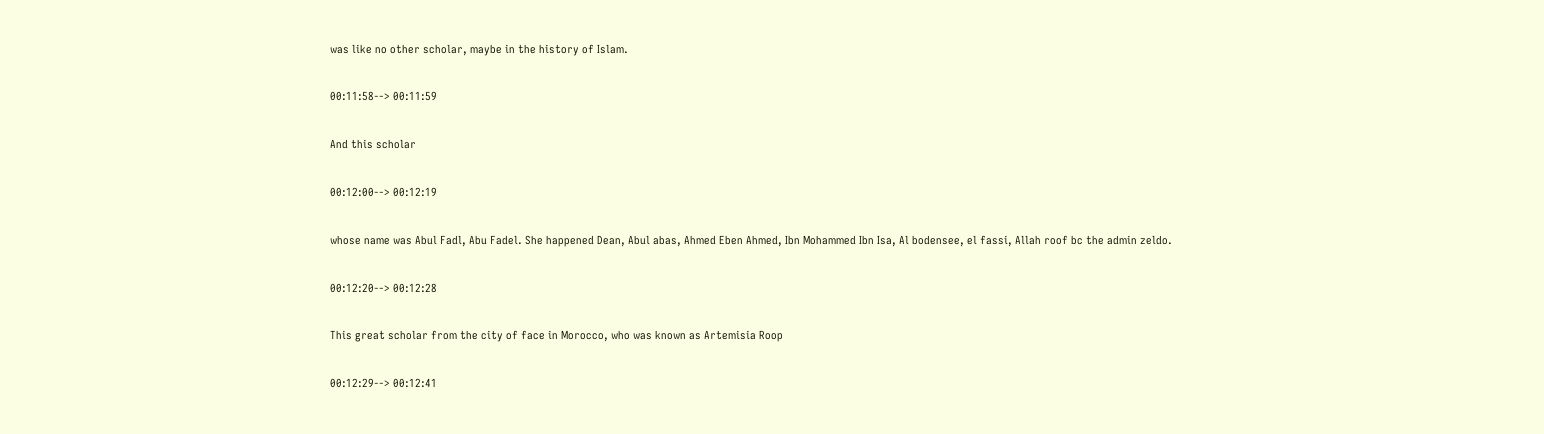was like no other scholar, maybe in the history of Islam.

00:11:58--> 00:11:59

And this scholar

00:12:00--> 00:12:19

whose name was Abul Fadl, Abu Fadel. She happened Dean, Abul abas, Ahmed Eben Ahmed, Ibn Mohammed Ibn Isa, Al bodensee, el fassi, Allah roof bc the admin zeldo.

00:12:20--> 00:12:28

This great scholar from the city of face in Morocco, who was known as Artemisia Roop

00:12:29--> 00:12:41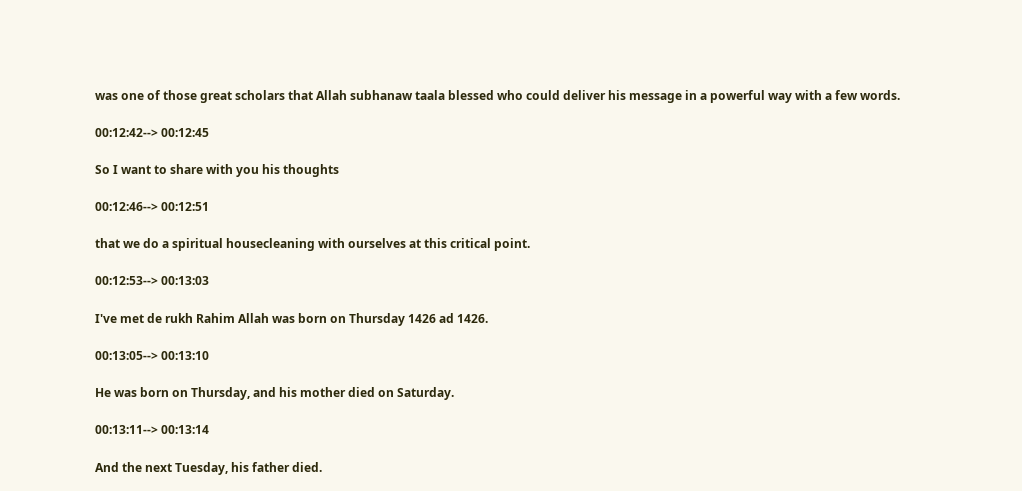was one of those great scholars that Allah subhanaw taala blessed who could deliver his message in a powerful way with a few words.

00:12:42--> 00:12:45

So I want to share with you his thoughts

00:12:46--> 00:12:51

that we do a spiritual housecleaning with ourselves at this critical point.

00:12:53--> 00:13:03

I've met de rukh Rahim Allah was born on Thursday 1426 ad 1426.

00:13:05--> 00:13:10

He was born on Thursday, and his mother died on Saturday.

00:13:11--> 00:13:14

And the next Tuesday, his father died.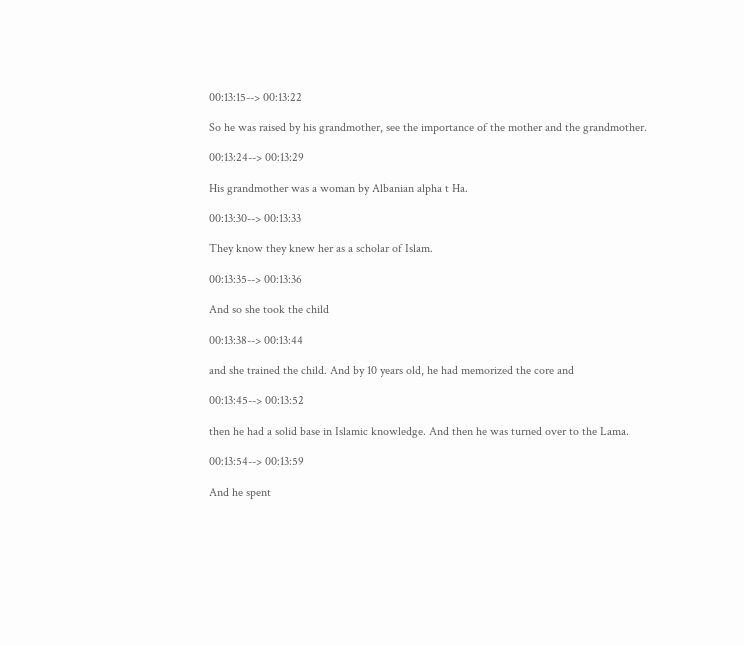00:13:15--> 00:13:22

So he was raised by his grandmother, see the importance of the mother and the grandmother.

00:13:24--> 00:13:29

His grandmother was a woman by Albanian alpha t Ha.

00:13:30--> 00:13:33

They know they knew her as a scholar of Islam.

00:13:35--> 00:13:36

And so she took the child

00:13:38--> 00:13:44

and she trained the child. And by 10 years old, he had memorized the core and

00:13:45--> 00:13:52

then he had a solid base in Islamic knowledge. And then he was turned over to the Lama.

00:13:54--> 00:13:59

And he spent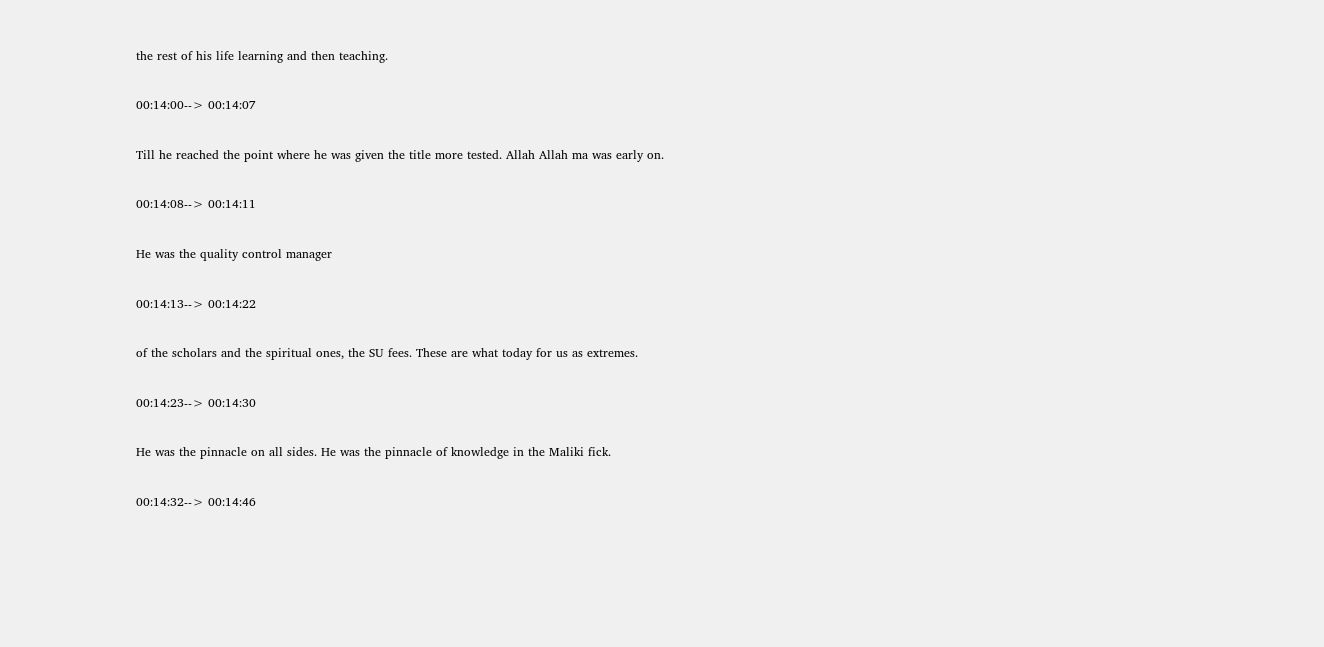the rest of his life learning and then teaching.

00:14:00--> 00:14:07

Till he reached the point where he was given the title more tested. Allah Allah ma was early on.

00:14:08--> 00:14:11

He was the quality control manager

00:14:13--> 00:14:22

of the scholars and the spiritual ones, the SU fees. These are what today for us as extremes.

00:14:23--> 00:14:30

He was the pinnacle on all sides. He was the pinnacle of knowledge in the Maliki fick.

00:14:32--> 00:14:46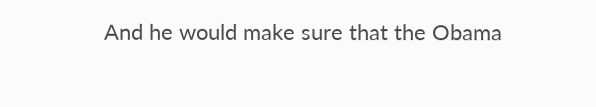And he would make sure that the Obama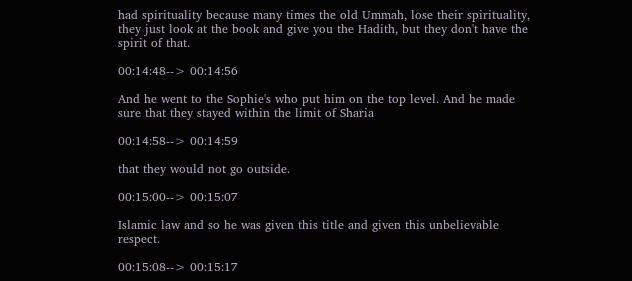had spirituality because many times the old Ummah, lose their spirituality, they just look at the book and give you the Hadith, but they don't have the spirit of that.

00:14:48--> 00:14:56

And he went to the Sophie's who put him on the top level. And he made sure that they stayed within the limit of Sharia

00:14:58--> 00:14:59

that they would not go outside.

00:15:00--> 00:15:07

Islamic law and so he was given this title and given this unbelievable respect.

00:15:08--> 00:15:17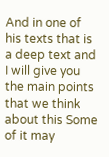And in one of his texts that is a deep text and I will give you the main points that we think about this Some of it may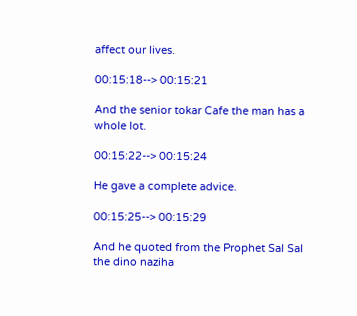affect our lives.

00:15:18--> 00:15:21

And the senior tokar Cafe the man has a whole lot.

00:15:22--> 00:15:24

He gave a complete advice.

00:15:25--> 00:15:29

And he quoted from the Prophet Sal Sal the dino naziha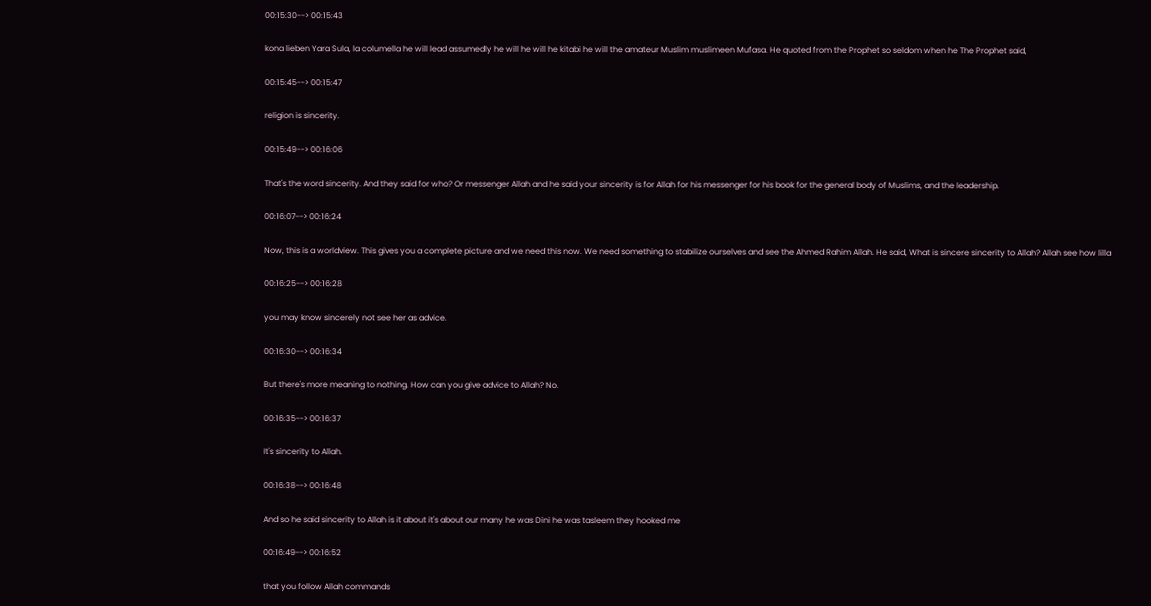00:15:30--> 00:15:43

kona lieben Yara Sula, la columella he will lead assumedly he will he will he kitabi he will the amateur Muslim muslimeen Mufasa. He quoted from the Prophet so seldom when he The Prophet said,

00:15:45--> 00:15:47

religion is sincerity.

00:15:49--> 00:16:06

That's the word sincerity. And they said for who? Or messenger Allah and he said your sincerity is for Allah for his messenger for his book for the general body of Muslims, and the leadership.

00:16:07--> 00:16:24

Now, this is a worldview. This gives you a complete picture and we need this now. We need something to stabilize ourselves and see the Ahmed Rahim Allah. He said, What is sincere sincerity to Allah? Allah see how lilla

00:16:25--> 00:16:28

you may know sincerely not see her as advice.

00:16:30--> 00:16:34

But there's more meaning to nothing. How can you give advice to Allah? No.

00:16:35--> 00:16:37

It's sincerity to Allah.

00:16:38--> 00:16:48

And so he said sincerity to Allah is it about it's about our many he was Dini he was tasleem they hooked me

00:16:49--> 00:16:52

that you follow Allah commands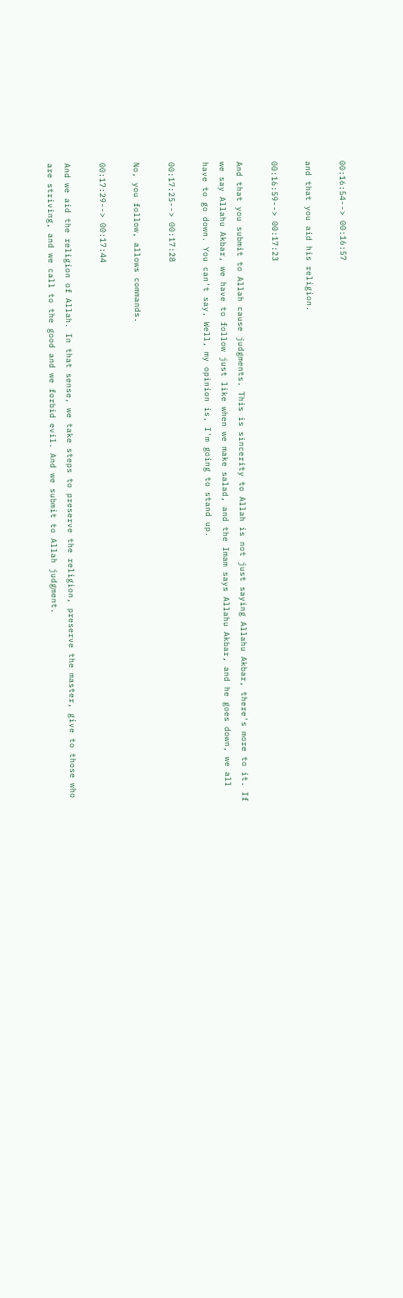00:16:54--> 00:16:57

and that you aid his religion.

00:16:59--> 00:17:23

And that you submit to Allah cause judgments. This is sincerity to Allah is not just saying Allahu Akbar, there's more to it. If we say Allahu Akbar, we have to follow just like when we make salad, and the Imam says Allahu Akbar, and he goes down, we all have to go down. You can't say, Well, my opinion is, I'm going to stand up.

00:17:25--> 00:17:28

No, you follow, allows commands.

00:17:29--> 00:17:44

And we aid the religion of Allah. In that sense, we take steps to preserve the religion, preserve the master, give to those who are striving, and we call to the good and we forbid evil. And we submit to Allah judgment.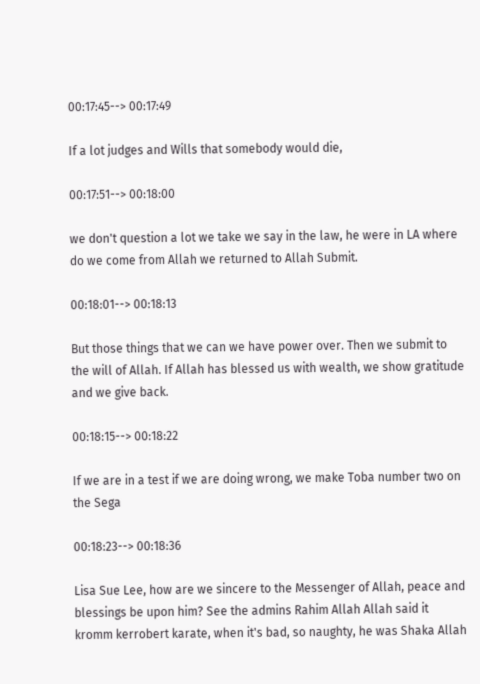00:17:45--> 00:17:49

If a lot judges and Wills that somebody would die,

00:17:51--> 00:18:00

we don't question a lot we take we say in the law, he were in LA where do we come from Allah we returned to Allah Submit.

00:18:01--> 00:18:13

But those things that we can we have power over. Then we submit to the will of Allah. If Allah has blessed us with wealth, we show gratitude and we give back.

00:18:15--> 00:18:22

If we are in a test if we are doing wrong, we make Toba number two on the Sega

00:18:23--> 00:18:36

Lisa Sue Lee, how are we sincere to the Messenger of Allah, peace and blessings be upon him? See the admins Rahim Allah Allah said it kromm kerrobert karate, when it's bad, so naughty, he was Shaka Allah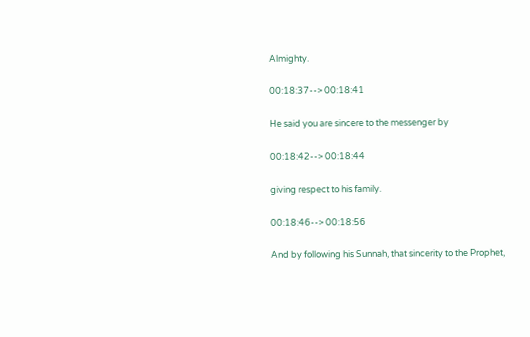Almighty.

00:18:37--> 00:18:41

He said you are sincere to the messenger by

00:18:42--> 00:18:44

giving respect to his family.

00:18:46--> 00:18:56

And by following his Sunnah, that sincerity to the Prophet,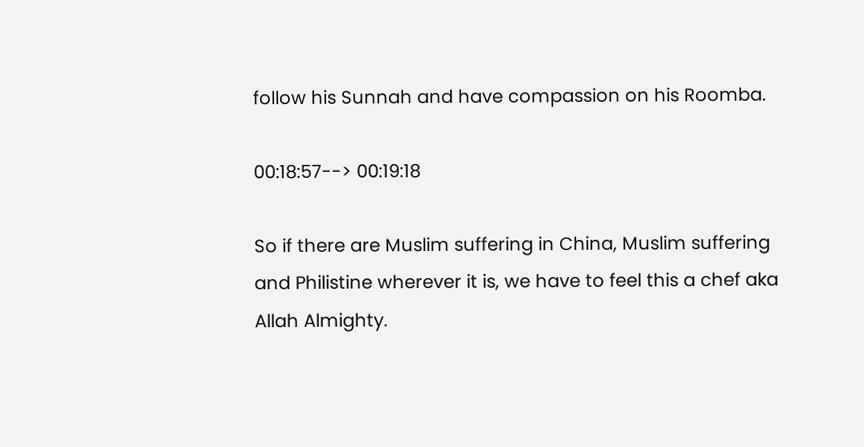follow his Sunnah and have compassion on his Roomba.

00:18:57--> 00:19:18

So if there are Muslim suffering in China, Muslim suffering and Philistine wherever it is, we have to feel this a chef aka Allah Almighty.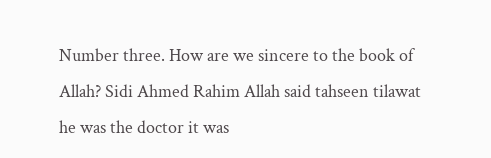Number three. How are we sincere to the book of Allah? Sidi Ahmed Rahim Allah said tahseen tilawat he was the doctor it was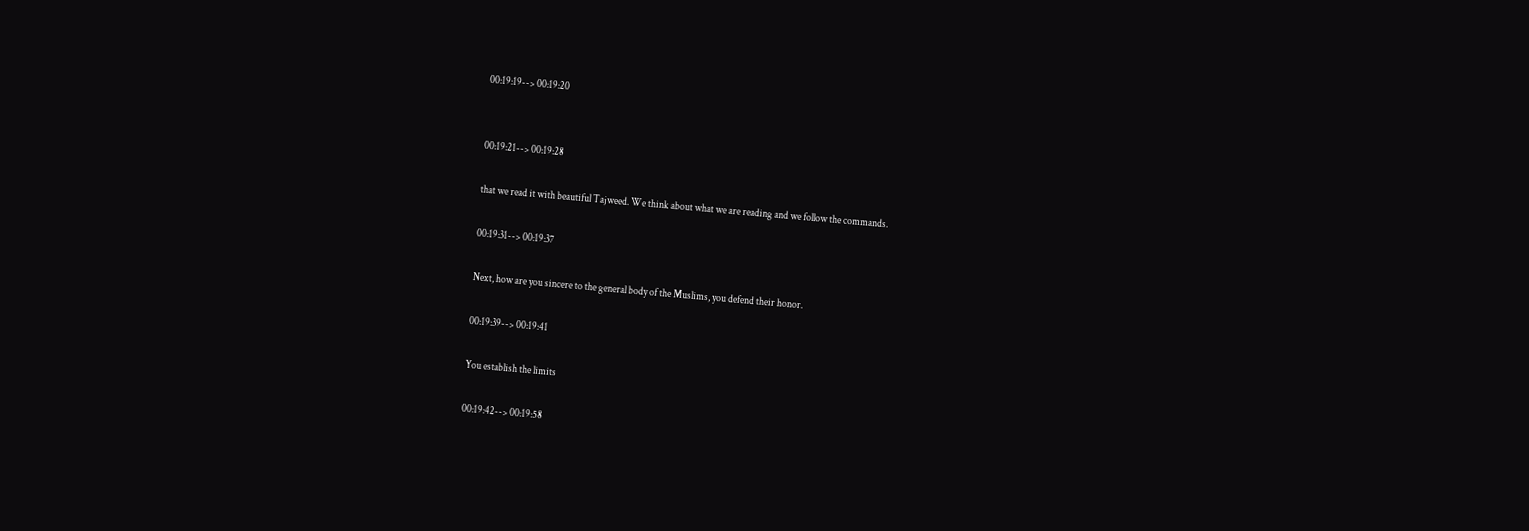00:19:19--> 00:19:20


00:19:21--> 00:19:28

that we read it with beautiful Tajweed. We think about what we are reading and we follow the commands.

00:19:31--> 00:19:37

Next, how are you sincere to the general body of the Muslims, you defend their honor.

00:19:39--> 00:19:41

You establish the limits

00:19:42--> 00:19:58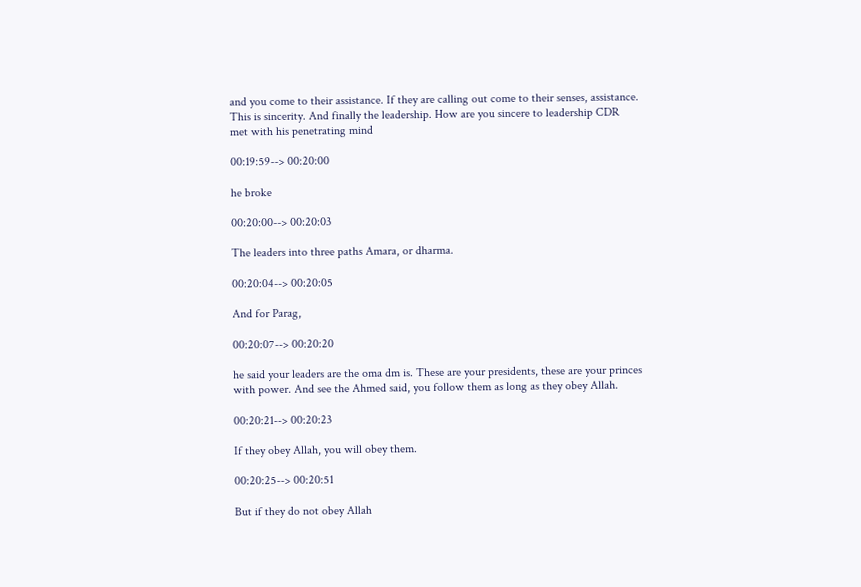and you come to their assistance. If they are calling out come to their senses, assistance. This is sincerity. And finally the leadership. How are you sincere to leadership CDR met with his penetrating mind

00:19:59--> 00:20:00

he broke

00:20:00--> 00:20:03

The leaders into three paths Amara, or dharma.

00:20:04--> 00:20:05

And for Parag,

00:20:07--> 00:20:20

he said your leaders are the oma dm is. These are your presidents, these are your princes with power. And see the Ahmed said, you follow them as long as they obey Allah.

00:20:21--> 00:20:23

If they obey Allah, you will obey them.

00:20:25--> 00:20:51

But if they do not obey Allah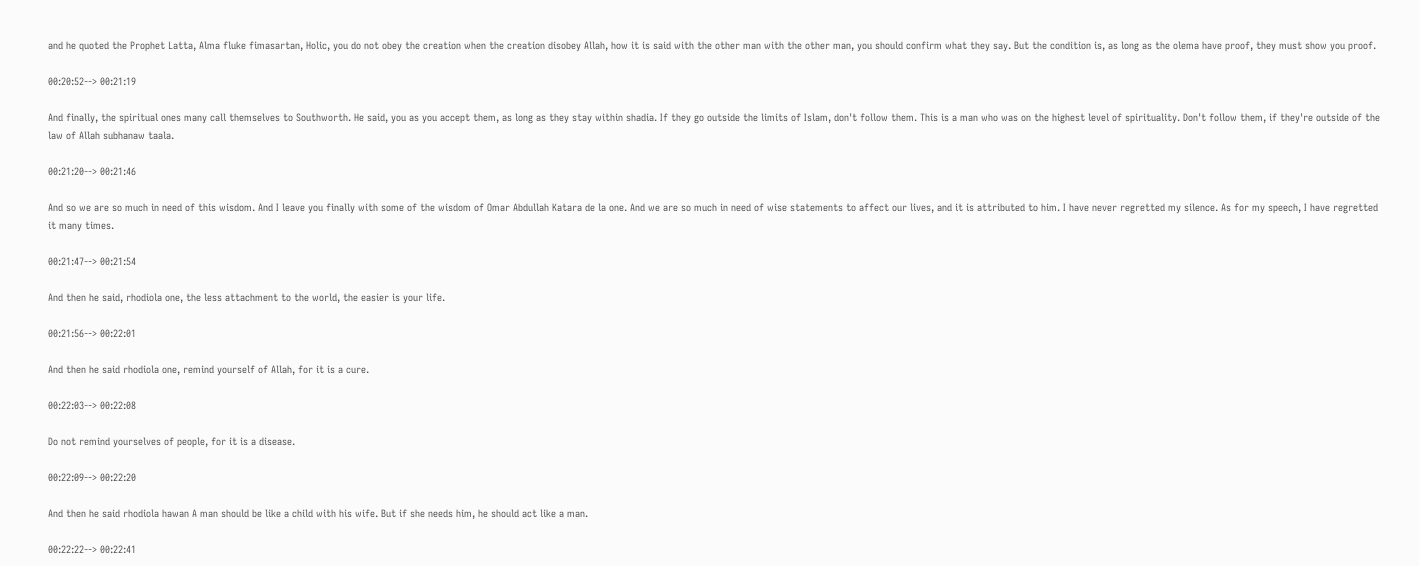and he quoted the Prophet Latta, Alma fluke fimasartan, Holic, you do not obey the creation when the creation disobey Allah, how it is said with the other man with the other man, you should confirm what they say. But the condition is, as long as the olema have proof, they must show you proof.

00:20:52--> 00:21:19

And finally, the spiritual ones many call themselves to Southworth. He said, you as you accept them, as long as they stay within shadia. If they go outside the limits of Islam, don't follow them. This is a man who was on the highest level of spirituality. Don't follow them, if they're outside of the law of Allah subhanaw taala.

00:21:20--> 00:21:46

And so we are so much in need of this wisdom. And I leave you finally with some of the wisdom of Omar Abdullah Katara de la one. And we are so much in need of wise statements to affect our lives, and it is attributed to him. I have never regretted my silence. As for my speech, I have regretted it many times.

00:21:47--> 00:21:54

And then he said, rhodiola one, the less attachment to the world, the easier is your life.

00:21:56--> 00:22:01

And then he said rhodiola one, remind yourself of Allah, for it is a cure.

00:22:03--> 00:22:08

Do not remind yourselves of people, for it is a disease.

00:22:09--> 00:22:20

And then he said rhodiola hawan A man should be like a child with his wife. But if she needs him, he should act like a man.

00:22:22--> 00:22:41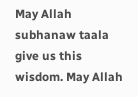May Allah subhanaw taala give us this wisdom. May Allah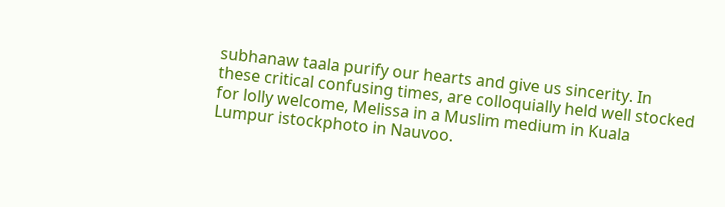subhanaw taala purify our hearts and give us sincerity. In these critical confusing times, are colloquially held well stocked for lolly welcome, Melissa in a Muslim medium in Kuala Lumpur istockphoto in Nauvoo.